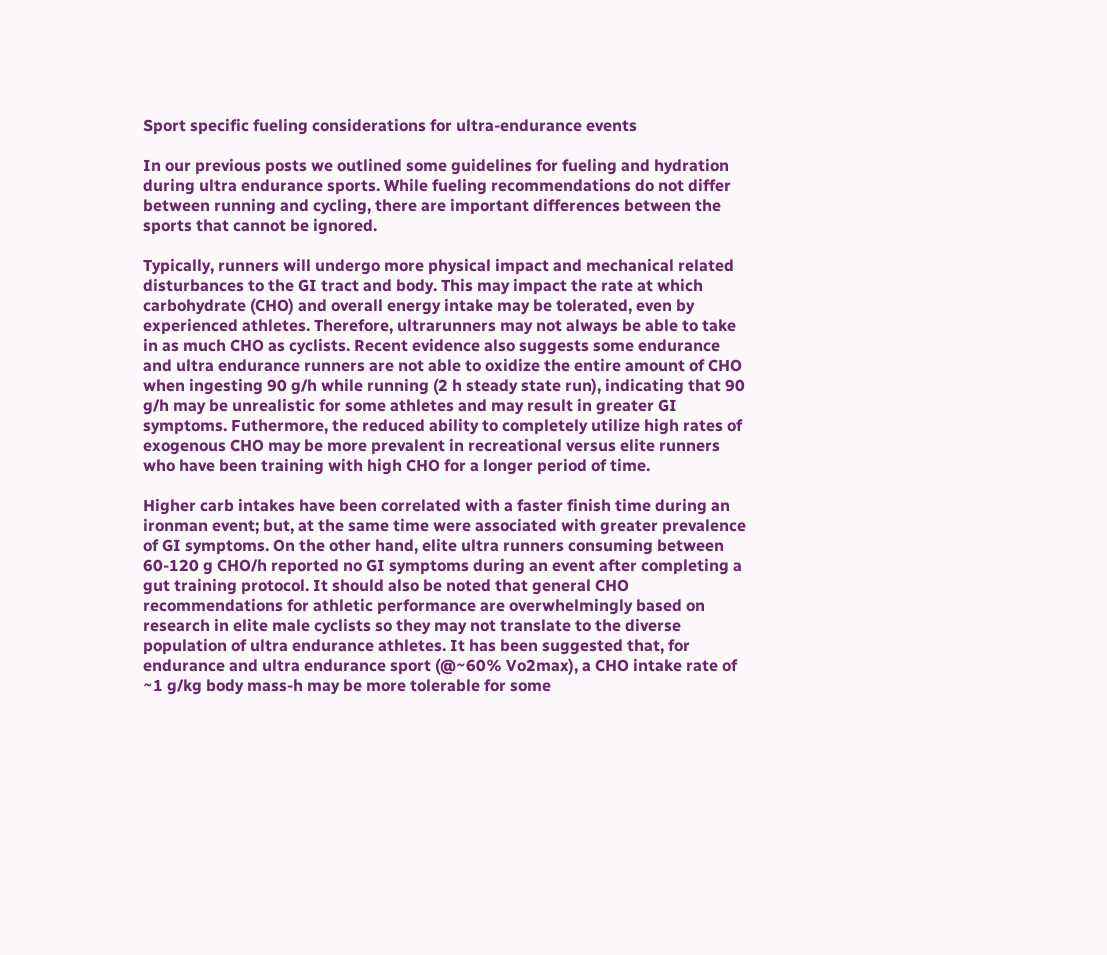Sport specific fueling considerations for ultra-endurance events

In our previous posts we outlined some guidelines for fueling and hydration during ultra endurance sports. While fueling recommendations do not differ between running and cycling, there are important differences between the sports that cannot be ignored.

Typically, runners will undergo more physical impact and mechanical related disturbances to the GI tract and body. This may impact the rate at which carbohydrate (CHO) and overall energy intake may be tolerated, even by experienced athletes. Therefore, ultrarunners may not always be able to take in as much CHO as cyclists. Recent evidence also suggests some endurance and ultra endurance runners are not able to oxidize the entire amount of CHO when ingesting 90 g/h while running (2 h steady state run), indicating that 90 g/h may be unrealistic for some athletes and may result in greater GI symptoms. Futhermore, the reduced ability to completely utilize high rates of exogenous CHO may be more prevalent in recreational versus elite runners who have been training with high CHO for a longer period of time.

Higher carb intakes have been correlated with a faster finish time during an ironman event; but, at the same time were associated with greater prevalence of GI symptoms. On the other hand, elite ultra runners consuming between 60-120 g CHO/h reported no GI symptoms during an event after completing a gut training protocol. It should also be noted that general CHO recommendations for athletic performance are overwhelmingly based on research in elite male cyclists so they may not translate to the diverse population of ultra endurance athletes. It has been suggested that, for endurance and ultra endurance sport (@~60% Vo2max), a CHO intake rate of ~1 g/kg body mass-h may be more tolerable for some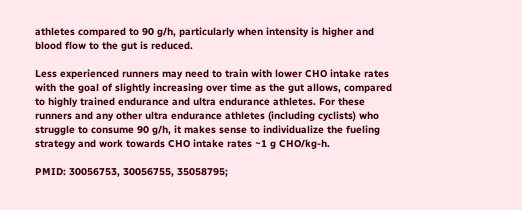athletes compared to 90 g/h, particularly when intensity is higher and blood flow to the gut is reduced.

Less experienced runners may need to train with lower CHO intake rates with the goal of slightly increasing over time as the gut allows, compared to highly trained endurance and ultra endurance athletes. For these runners and any other ultra endurance athletes (including cyclists) who struggle to consume 90 g/h, it makes sense to individualize the fueling strategy and work towards CHO intake rates ~1 g CHO/kg-h.

PMID: 30056753, 30056755, 35058795;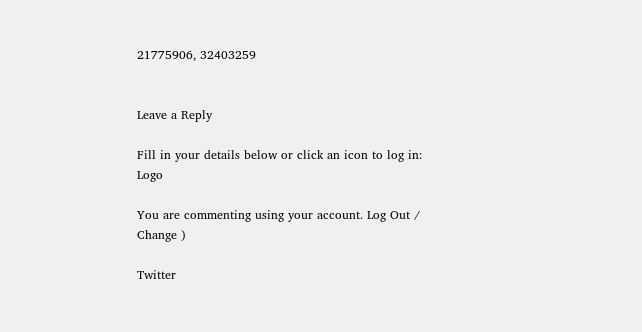21775906, 32403259


Leave a Reply

Fill in your details below or click an icon to log in: Logo

You are commenting using your account. Log Out /  Change )

Twitter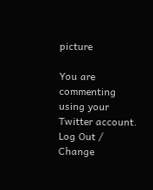picture

You are commenting using your Twitter account. Log Out /  Change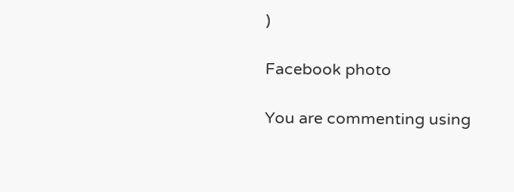)

Facebook photo

You are commenting using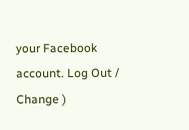your Facebook account. Log Out /  Change )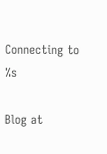Connecting to %s

Blog at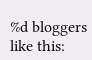%d bloggers like this: